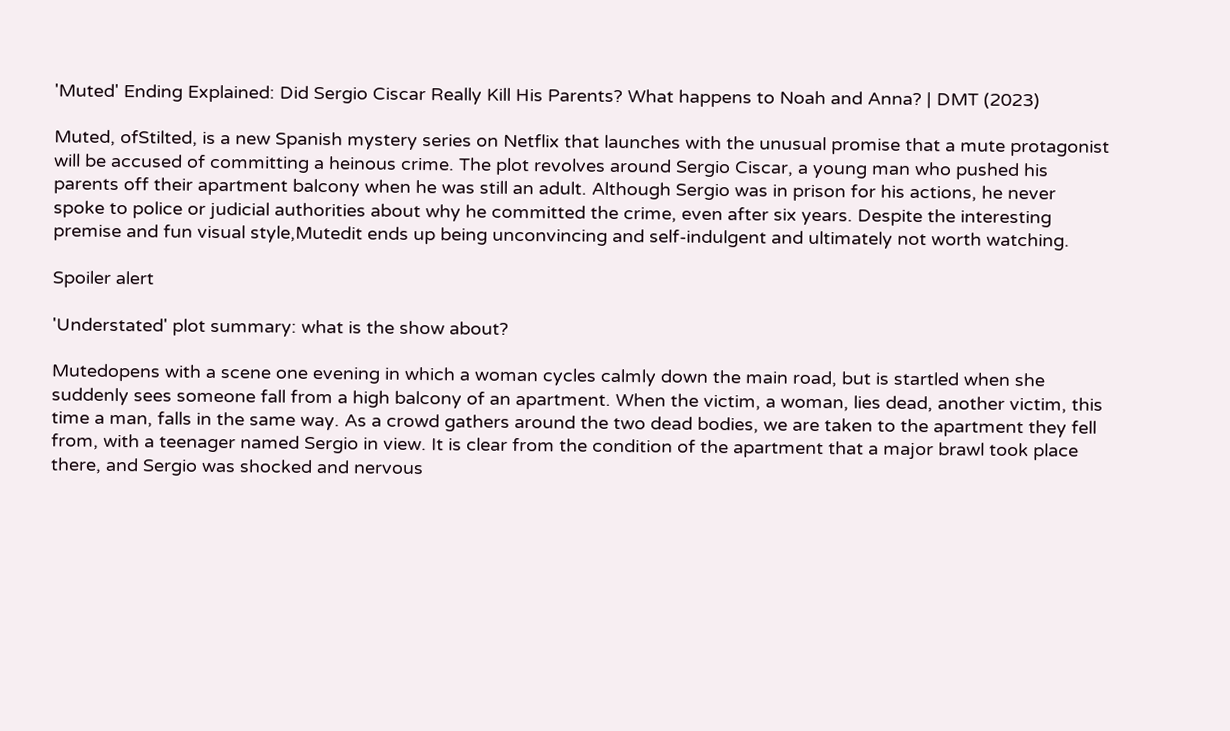'Muted' Ending Explained: Did Sergio Ciscar Really Kill His Parents? What happens to Noah and Anna? | DMT (2023)

Muted, ofStilted, is a new Spanish mystery series on Netflix that launches with the unusual promise that a mute protagonist will be accused of committing a heinous crime. The plot revolves around Sergio Ciscar, a young man who pushed his parents off their apartment balcony when he was still an adult. Although Sergio was in prison for his actions, he never spoke to police or judicial authorities about why he committed the crime, even after six years. Despite the interesting premise and fun visual style,Mutedit ends up being unconvincing and self-indulgent and ultimately not worth watching.

Spoiler alert

'Understated' plot summary: what is the show about?

Mutedopens with a scene one evening in which a woman cycles calmly down the main road, but is startled when she suddenly sees someone fall from a high balcony of an apartment. When the victim, a woman, lies dead, another victim, this time a man, falls in the same way. As a crowd gathers around the two dead bodies, we are taken to the apartment they fell from, with a teenager named Sergio in view. It is clear from the condition of the apartment that a major brawl took place there, and Sergio was shocked and nervous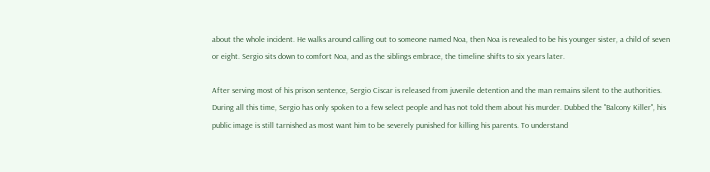about the whole incident. He walks around calling out to someone named Noa, then Noa is revealed to be his younger sister, a child of seven or eight. Sergio sits down to comfort Noa, and as the siblings embrace, the timeline shifts to six years later.

After serving most of his prison sentence, Sergio Ciscar is released from juvenile detention and the man remains silent to the authorities. During all this time, Sergio has only spoken to a few select people and has not told them about his murder. Dubbed the "Balcony Killer", his public image is still tarnished as most want him to be severely punished for killing his parents. To understand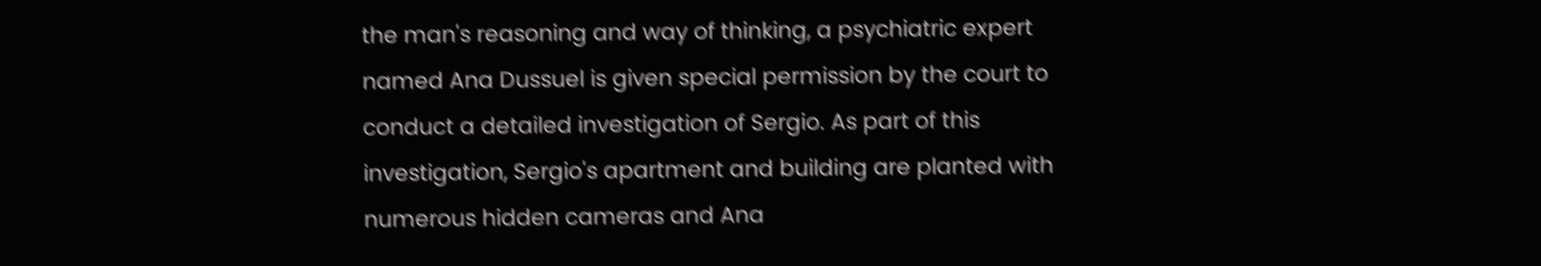the man's reasoning and way of thinking, a psychiatric expert named Ana Dussuel is given special permission by the court to conduct a detailed investigation of Sergio. As part of this investigation, Sergio's apartment and building are planted with numerous hidden cameras and Ana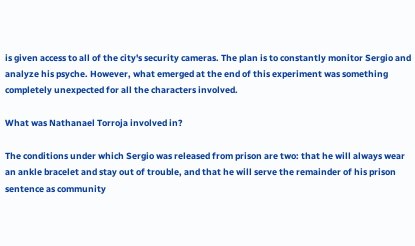is given access to all of the city's security cameras. The plan is to constantly monitor Sergio and analyze his psyche. However, what emerged at the end of this experiment was something completely unexpected for all the characters involved.

What was Nathanael Torroja involved in?

The conditions under which Sergio was released from prison are two: that he will always wear an ankle bracelet and stay out of trouble, and that he will serve the remainder of his prison sentence as community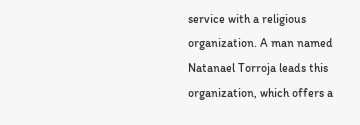service with a religious organization. A man named Natanael Torroja leads this organization, which offers a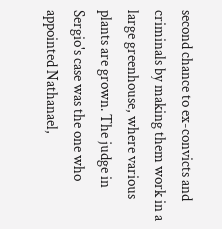second chance to ex-convicts and criminals by making them work in a large greenhouse, where various plants are grown. The judge in Sergio's case was the one who appointed Nathanael,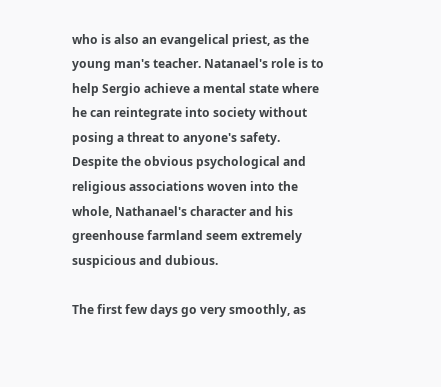who is also an evangelical priest, as the young man's teacher. Natanael's role is to help Sergio achieve a mental state where he can reintegrate into society without posing a threat to anyone's safety. Despite the obvious psychological and religious associations woven into the whole, Nathanael's character and his greenhouse farmland seem extremely suspicious and dubious.

The first few days go very smoothly, as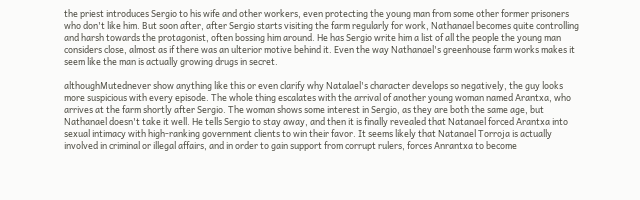the priest introduces Sergio to his wife and other workers, even protecting the young man from some other former prisoners who don't like him. But soon after, after Sergio starts visiting the farm regularly for work, Nathanael becomes quite controlling and harsh towards the protagonist, often bossing him around. He has Sergio write him a list of all the people the young man considers close, almost as if there was an ulterior motive behind it. Even the way Nathanael's greenhouse farm works makes it seem like the man is actually growing drugs in secret.

althoughMutednever show anything like this or even clarify why Natalael's character develops so negatively, the guy looks more suspicious with every episode. The whole thing escalates with the arrival of another young woman named Arantxa, who arrives at the farm shortly after Sergio. The woman shows some interest in Sergio, as they are both the same age, but Nathanael doesn't take it well. He tells Sergio to stay away, and then it is finally revealed that Natanael forced Arantxa into sexual intimacy with high-ranking government clients to win their favor. It seems likely that Natanael Torroja is actually involved in criminal or illegal affairs, and in order to gain support from corrupt rulers, forces Anrantxa to become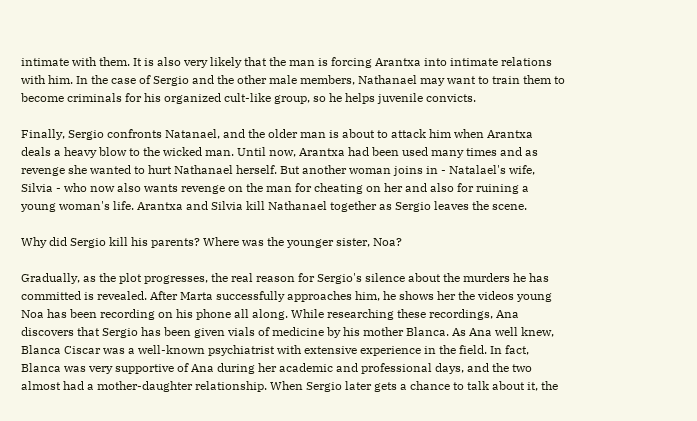intimate with them. It is also very likely that the man is forcing Arantxa into intimate relations with him. In the case of Sergio and the other male members, Nathanael may want to train them to become criminals for his organized cult-like group, so he helps juvenile convicts.

Finally, Sergio confronts Natanael, and the older man is about to attack him when Arantxa deals a heavy blow to the wicked man. Until now, Arantxa had been used many times and as revenge she wanted to hurt Nathanael herself. But another woman joins in - Natalael's wife, Silvia - who now also wants revenge on the man for cheating on her and also for ruining a young woman's life. Arantxa and Silvia kill Nathanael together as Sergio leaves the scene.

Why did Sergio kill his parents? Where was the younger sister, Noa?

Gradually, as the plot progresses, the real reason for Sergio's silence about the murders he has committed is revealed. After Marta successfully approaches him, he shows her the videos young Noa has been recording on his phone all along. While researching these recordings, Ana discovers that Sergio has been given vials of medicine by his mother Blanca. As Ana well knew, Blanca Ciscar was a well-known psychiatrist with extensive experience in the field. In fact, Blanca was very supportive of Ana during her academic and professional days, and the two almost had a mother-daughter relationship. When Sergio later gets a chance to talk about it, the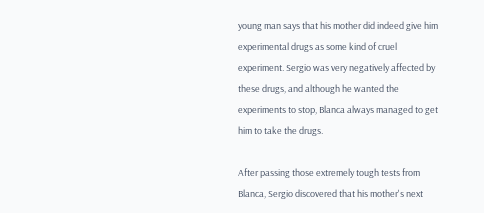young man says that his mother did indeed give him experimental drugs as some kind of cruel experiment. Sergio was very negatively affected by these drugs, and although he wanted the experiments to stop, Blanca always managed to get him to take the drugs.

After passing those extremely tough tests from Blanca, Sergio discovered that his mother's next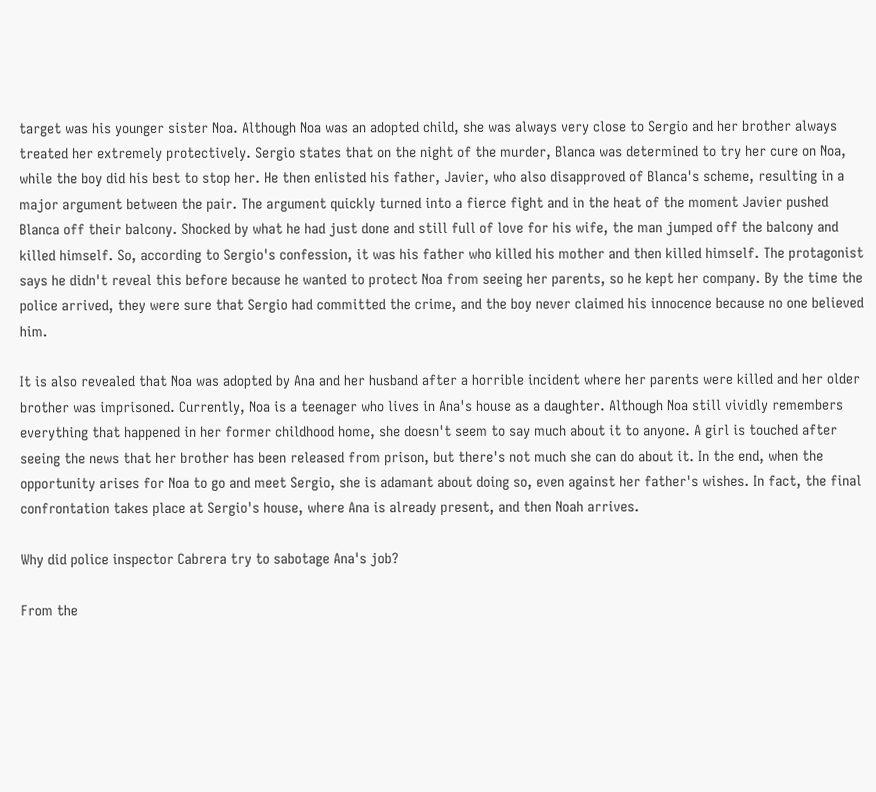target was his younger sister Noa. Although Noa was an adopted child, she was always very close to Sergio and her brother always treated her extremely protectively. Sergio states that on the night of the murder, Blanca was determined to try her cure on Noa, while the boy did his best to stop her. He then enlisted his father, Javier, who also disapproved of Blanca's scheme, resulting in a major argument between the pair. The argument quickly turned into a fierce fight and in the heat of the moment Javier pushed Blanca off their balcony. Shocked by what he had just done and still full of love for his wife, the man jumped off the balcony and killed himself. So, according to Sergio's confession, it was his father who killed his mother and then killed himself. The protagonist says he didn't reveal this before because he wanted to protect Noa from seeing her parents, so he kept her company. By the time the police arrived, they were sure that Sergio had committed the crime, and the boy never claimed his innocence because no one believed him.

It is also revealed that Noa was adopted by Ana and her husband after a horrible incident where her parents were killed and her older brother was imprisoned. Currently, Noa is a teenager who lives in Ana's house as a daughter. Although Noa still vividly remembers everything that happened in her former childhood home, she doesn't seem to say much about it to anyone. A girl is touched after seeing the news that her brother has been released from prison, but there's not much she can do about it. In the end, when the opportunity arises for Noa to go and meet Sergio, she is adamant about doing so, even against her father's wishes. In fact, the final confrontation takes place at Sergio's house, where Ana is already present, and then Noah arrives.

Why did police inspector Cabrera try to sabotage Ana's job?

From the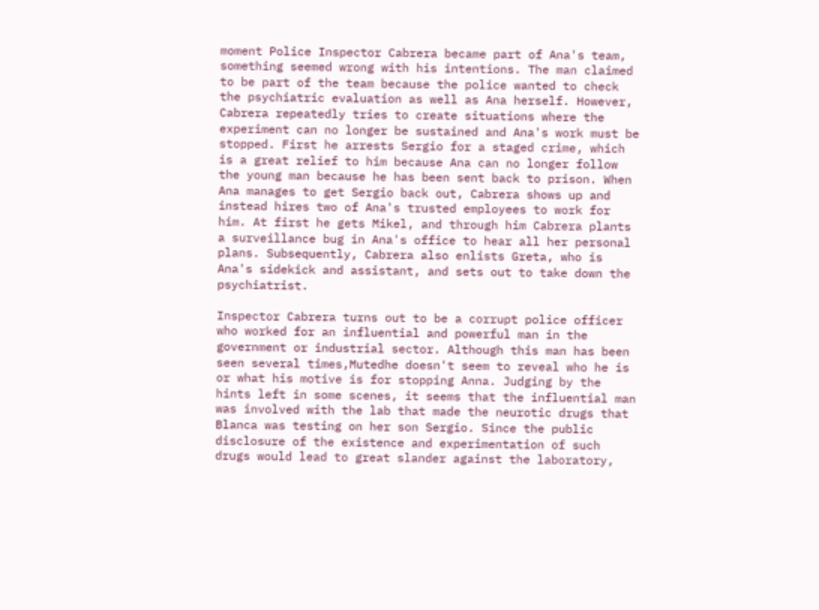moment Police Inspector Cabrera became part of Ana's team, something seemed wrong with his intentions. The man claimed to be part of the team because the police wanted to check the psychiatric evaluation as well as Ana herself. However, Cabrera repeatedly tries to create situations where the experiment can no longer be sustained and Ana's work must be stopped. First he arrests Sergio for a staged crime, which is a great relief to him because Ana can no longer follow the young man because he has been sent back to prison. When Ana manages to get Sergio back out, Cabrera shows up and instead hires two of Ana's trusted employees to work for him. At first he gets Mikel, and through him Cabrera plants a surveillance bug in Ana's office to hear all her personal plans. Subsequently, Cabrera also enlists Greta, who is Ana's sidekick and assistant, and sets out to take down the psychiatrist.

Inspector Cabrera turns out to be a corrupt police officer who worked for an influential and powerful man in the government or industrial sector. Although this man has been seen several times,Mutedhe doesn't seem to reveal who he is or what his motive is for stopping Anna. Judging by the hints left in some scenes, it seems that the influential man was involved with the lab that made the neurotic drugs that Blanca was testing on her son Sergio. Since the public disclosure of the existence and experimentation of such drugs would lead to great slander against the laboratory,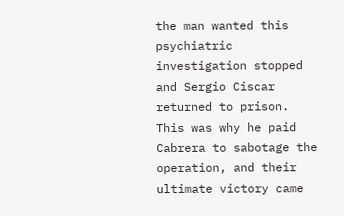the man wanted this psychiatric investigation stopped and Sergio Ciscar returned to prison. This was why he paid Cabrera to sabotage the operation, and their ultimate victory came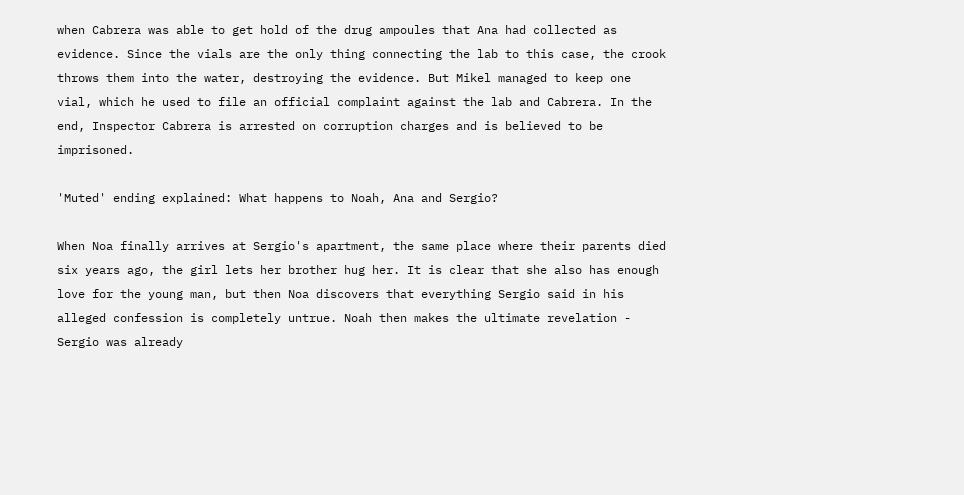when Cabrera was able to get hold of the drug ampoules that Ana had collected as evidence. Since the vials are the only thing connecting the lab to this case, the crook throws them into the water, destroying the evidence. But Mikel managed to keep one vial, which he used to file an official complaint against the lab and Cabrera. In the end, Inspector Cabrera is arrested on corruption charges and is believed to be imprisoned.

'Muted' ending explained: What happens to Noah, Ana and Sergio?

When Noa finally arrives at Sergio's apartment, the same place where their parents died six years ago, the girl lets her brother hug her. It is clear that she also has enough love for the young man, but then Noa discovers that everything Sergio said in his alleged confession is completely untrue. Noah then makes the ultimate revelation - Sergio was already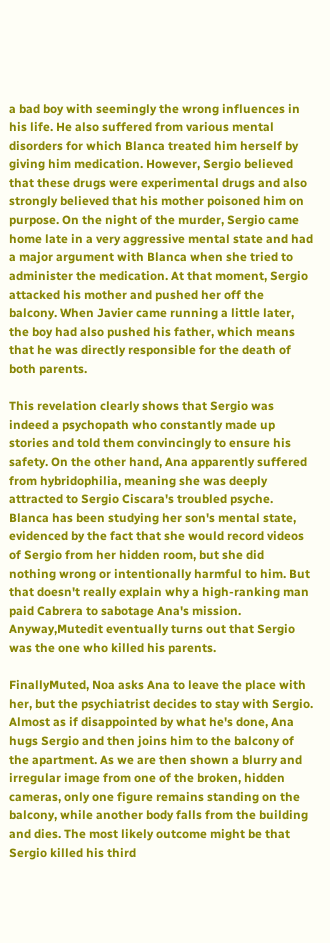a bad boy with seemingly the wrong influences in his life. He also suffered from various mental disorders for which Blanca treated him herself by giving him medication. However, Sergio believed that these drugs were experimental drugs and also strongly believed that his mother poisoned him on purpose. On the night of the murder, Sergio came home late in a very aggressive mental state and had a major argument with Blanca when she tried to administer the medication. At that moment, Sergio attacked his mother and pushed her off the balcony. When Javier came running a little later, the boy had also pushed his father, which means that he was directly responsible for the death of both parents.

This revelation clearly shows that Sergio was indeed a psychopath who constantly made up stories and told them convincingly to ensure his safety. On the other hand, Ana apparently suffered from hybridophilia, meaning she was deeply attracted to Sergio Ciscara's troubled psyche. Blanca has been studying her son's mental state, evidenced by the fact that she would record videos of Sergio from her hidden room, but she did nothing wrong or intentionally harmful to him. But that doesn't really explain why a high-ranking man paid Cabrera to sabotage Ana's mission. Anyway,Mutedit eventually turns out that Sergio was the one who killed his parents.

FinallyMuted, Noa asks Ana to leave the place with her, but the psychiatrist decides to stay with Sergio. Almost as if disappointed by what he's done, Ana hugs Sergio and then joins him to the balcony of the apartment. As we are then shown a blurry and irregular image from one of the broken, hidden cameras, only one figure remains standing on the balcony, while another body falls from the building and dies. The most likely outcome might be that Sergio killed his third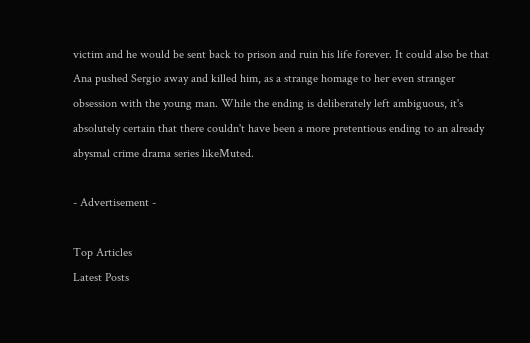victim and he would be sent back to prison and ruin his life forever. It could also be that Ana pushed Sergio away and killed him, as a strange homage to her even stranger obsession with the young man. While the ending is deliberately left ambiguous, it's absolutely certain that there couldn't have been a more pretentious ending to an already abysmal crime drama series likeMuted.

- Advertisement -

Top Articles
Latest Posts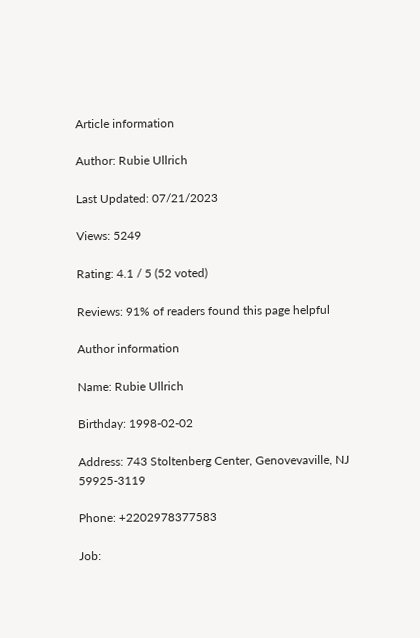Article information

Author: Rubie Ullrich

Last Updated: 07/21/2023

Views: 5249

Rating: 4.1 / 5 (52 voted)

Reviews: 91% of readers found this page helpful

Author information

Name: Rubie Ullrich

Birthday: 1998-02-02

Address: 743 Stoltenberg Center, Genovevaville, NJ 59925-3119

Phone: +2202978377583

Job: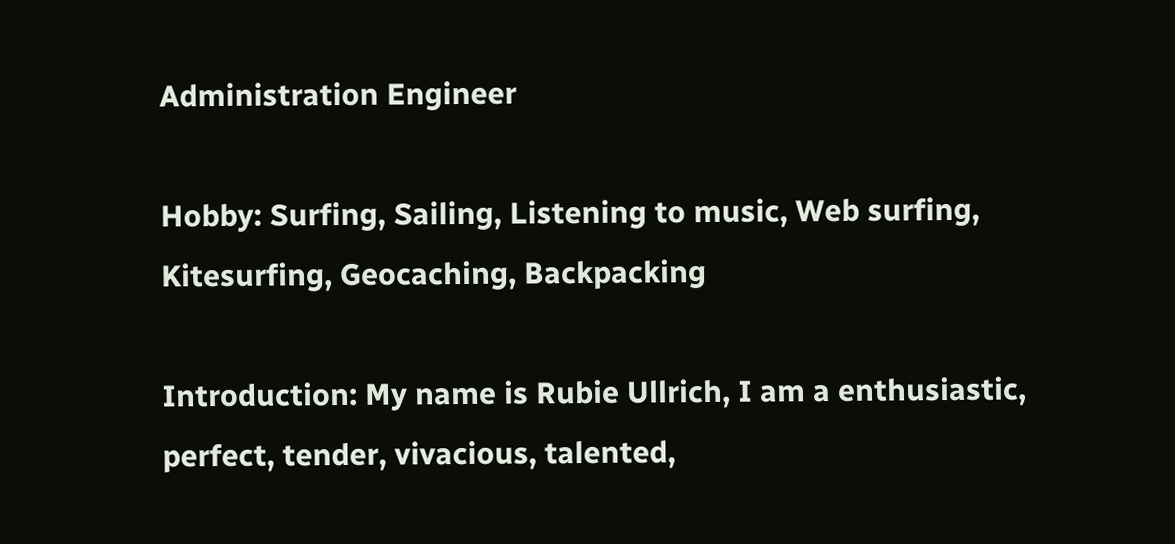Administration Engineer

Hobby: Surfing, Sailing, Listening to music, Web surfing, Kitesurfing, Geocaching, Backpacking

Introduction: My name is Rubie Ullrich, I am a enthusiastic, perfect, tender, vivacious, talented,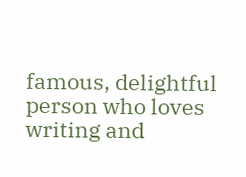famous, delightful person who loves writing and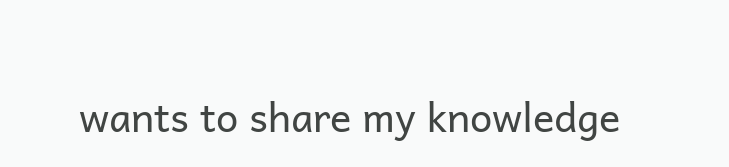wants to share my knowledge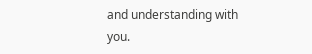and understanding with you.